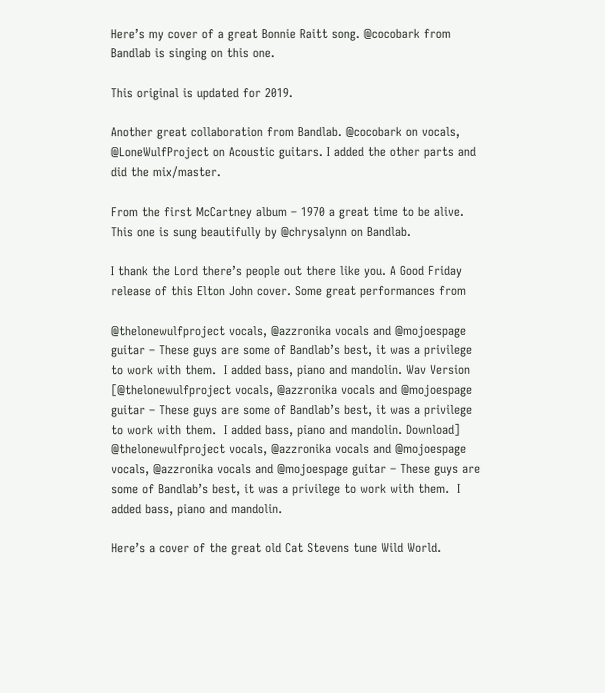Here’s my cover of a great Bonnie Raitt song. @cocobark from Bandlab is singing on this one.

This original is updated for 2019.

Another great collaboration from Bandlab. @cocobark on vocals, @LoneWulfProject on Acoustic guitars. I added the other parts and did the mix/master.

From the first McCartney album – 1970 a great time to be alive. This one is sung beautifully by @chrysalynn on Bandlab.

I thank the Lord there’s people out there like you. A Good Friday release of this Elton John cover. Some great performances from

@thelonewulfproject vocals, @azzronika vocals and @mojoespage guitar – These guys are some of Bandlab’s best, it was a privilege to work with them.  I added bass, piano and mandolin. Wav Version [@thelonewulfproject vocals, @azzronika vocals and @mojoespage guitar – These guys are some of Bandlab’s best, it was a privilege to work with them.  I added bass, piano and mandolin. Download]
@thelonewulfproject vocals, @azzronika vocals and @mojoespage vocals, @azzronika vocals and @mojoespage guitar – These guys are some of Bandlab’s best, it was a privilege to work with them.  I added bass, piano and mandolin.

Here’s a cover of the great old Cat Stevens tune Wild World.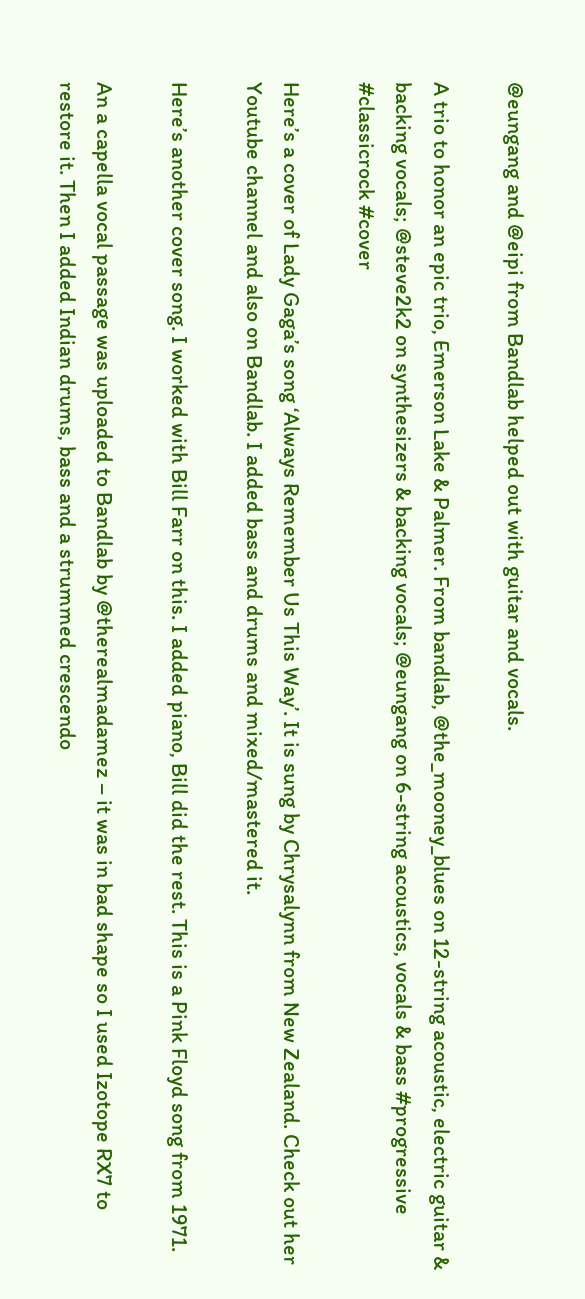@eungang and @eipi from Bandlab helped out with guitar and vocals.

A trio to honor an epic trio, Emerson Lake & Palmer. From bandlab, @the_mooney_blues on 12-string acoustic, electric guitar & backing vocals; @steve2k2 on synthesizers & backing vocals; @eungang on 6-string acoustics, vocals & bass #progressive #classicrock #cover

Here’s a cover of Lady Gaga’s song ‘Always Remember Us This Way’. It is sung by Chrysalynn from New Zealand. Check out her Youtube channel and also on Bandlab. I added bass and drums and mixed/mastered it.

Here’s another cover song. I worked with Bill Farr on this. I added piano, Bill did the rest. This is a Pink Floyd song from 1971.

An a capella vocal passage was uploaded to Bandlab by @therealmadamez – it was in bad shape so I used Izotope RX7 to restore it. Then I added Indian drums, bass and a strummed crescendo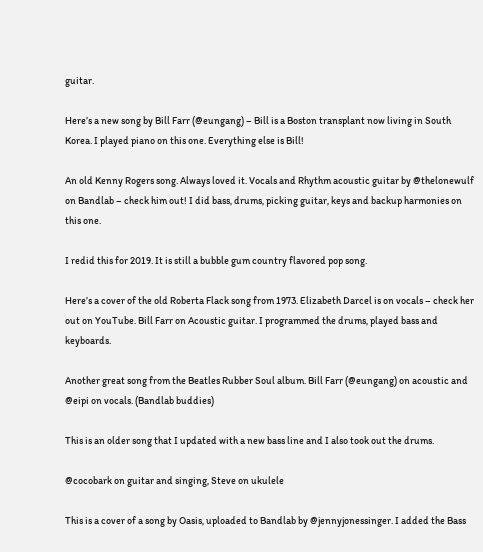guitar.

Here’s a new song by Bill Farr (@eungang) – Bill is a Boston transplant now living in South Korea. I played piano on this one. Everything else is Bill!

An old Kenny Rogers song. Always loved it. Vocals and Rhythm acoustic guitar by @thelonewulf on Bandlab – check him out! I did bass, drums, picking guitar, keys and backup harmonies on this one.

I redid this for 2019. It is still a bubble gum country flavored pop song.

Here’s a cover of the old Roberta Flack song from 1973. Elizabeth Darcel is on vocals – check her out on YouTube. Bill Farr on Acoustic guitar. I programmed the drums, played bass and keyboards.

Another great song from the Beatles Rubber Soul album. Bill Farr (@eungang) on acoustic and @eipi on vocals. (Bandlab buddies)

This is an older song that I updated with a new bass line and I also took out the drums.

@cocobark on guitar and singing, Steve on ukulele

This is a cover of a song by Oasis, uploaded to Bandlab by @jennyjonessinger. I added the Bass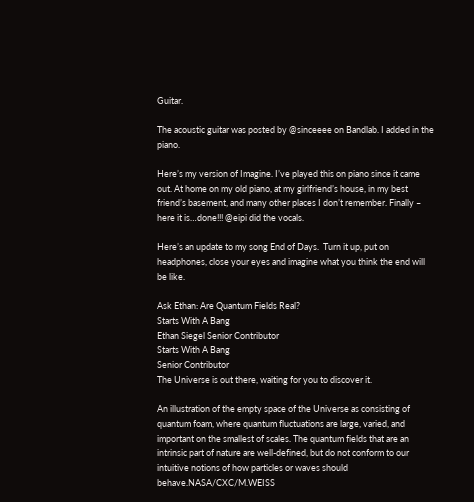Guitar.

The acoustic guitar was posted by @sinceeee on Bandlab. I added in the piano.

Here’s my version of Imagine. I’ve played this on piano since it came out. At home on my old piano, at my girlfriend’s house, in my best friend’s basement, and many other places I don’t remember. Finally – here it is…done!!! @eipi did the vocals.

Here’s an update to my song End of Days.  Turn it up, put on headphones, close your eyes and imagine what you think the end will be like.

Ask Ethan: Are Quantum Fields Real?
Starts With A Bang
Ethan Siegel Senior Contributor
Starts With A Bang
Senior Contributor
The Universe is out there, waiting for you to discover it.

An illustration of the empty space of the Universe as consisting of quantum foam, where quantum fluctuations are large, varied, and important on the smallest of scales. The quantum fields that are an intrinsic part of nature are well-defined, but do not conform to our intuitive notions of how particles or waves should behave.NASA/CXC/M.WEISS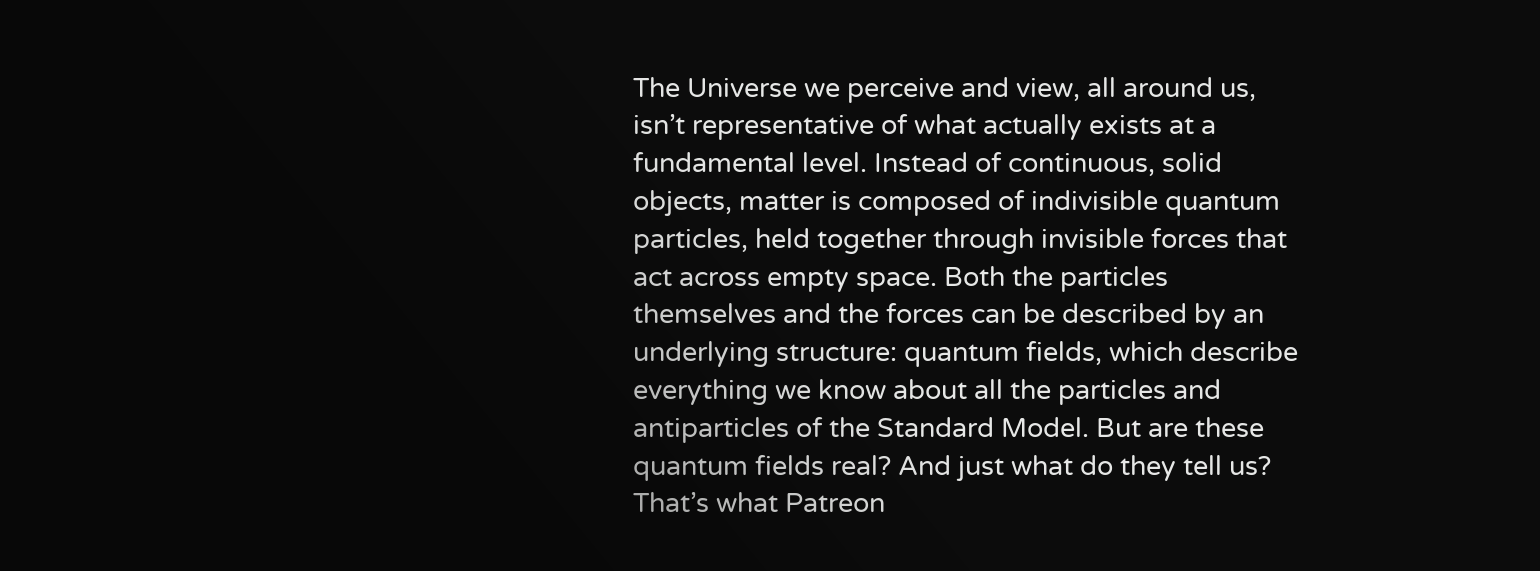The Universe we perceive and view, all around us, isn’t representative of what actually exists at a fundamental level. Instead of continuous, solid objects, matter is composed of indivisible quantum particles, held together through invisible forces that act across empty space. Both the particles themselves and the forces can be described by an underlying structure: quantum fields, which describe everything we know about all the particles and antiparticles of the Standard Model. But are these quantum fields real? And just what do they tell us? That’s what Patreon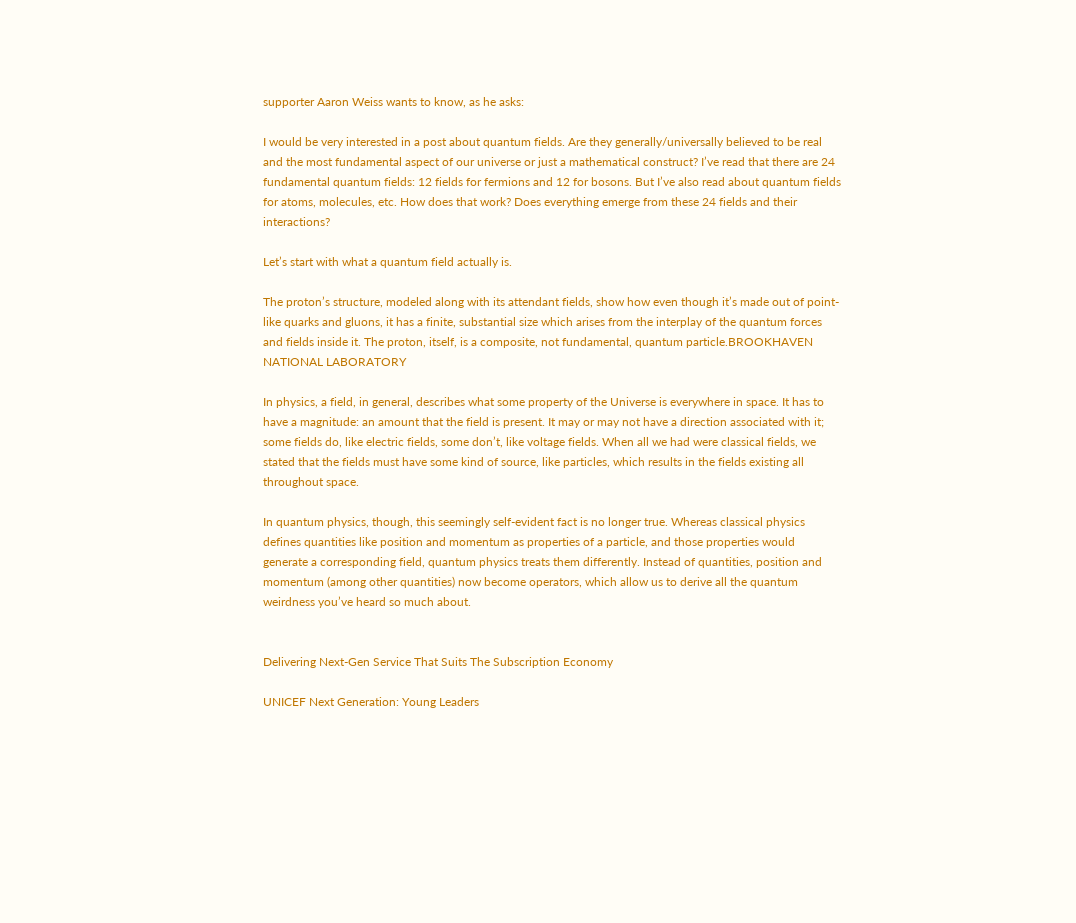supporter Aaron Weiss wants to know, as he asks:

I would be very interested in a post about quantum fields. Are they generally/universally believed to be real and the most fundamental aspect of our universe or just a mathematical construct? I’ve read that there are 24 fundamental quantum fields: 12 fields for fermions and 12 for bosons. But I’ve also read about quantum fields for atoms, molecules, etc. How does that work? Does everything emerge from these 24 fields and their interactions?

Let’s start with what a quantum field actually is.

The proton’s structure, modeled along with its attendant fields, show how even though it’s made out of point-like quarks and gluons, it has a finite, substantial size which arises from the interplay of the quantum forces and fields inside it. The proton, itself, is a composite, not fundamental, quantum particle.BROOKHAVEN NATIONAL LABORATORY

In physics, a field, in general, describes what some property of the Universe is everywhere in space. It has to have a magnitude: an amount that the field is present. It may or may not have a direction associated with it; some fields do, like electric fields, some don’t, like voltage fields. When all we had were classical fields, we stated that the fields must have some kind of source, like particles, which results in the fields existing all throughout space.

In quantum physics, though, this seemingly self-evident fact is no longer true. Whereas classical physics defines quantities like position and momentum as properties of a particle, and those properties would generate a corresponding field, quantum physics treats them differently. Instead of quantities, position and momentum (among other quantities) now become operators, which allow us to derive all the quantum weirdness you’ve heard so much about.


Delivering Next-Gen Service That Suits The Subscription Economy

UNICEF Next Generation: Young Leaders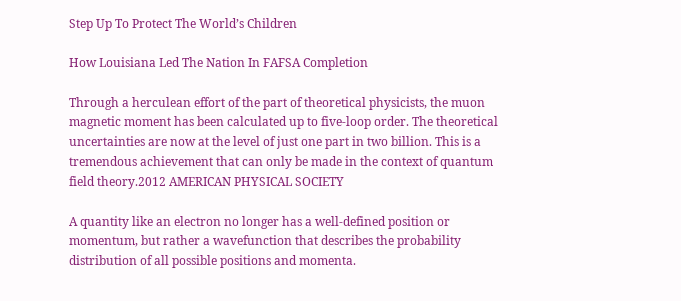Step Up To Protect The World’s Children

How Louisiana Led The Nation In FAFSA Completion

Through a herculean effort of the part of theoretical physicists, the muon magnetic moment has been calculated up to five-loop order. The theoretical uncertainties are now at the level of just one part in two billion. This is a tremendous achievement that can only be made in the context of quantum field theory.2012 AMERICAN PHYSICAL SOCIETY

A quantity like an electron no longer has a well-defined position or momentum, but rather a wavefunction that describes the probability distribution of all possible positions and momenta.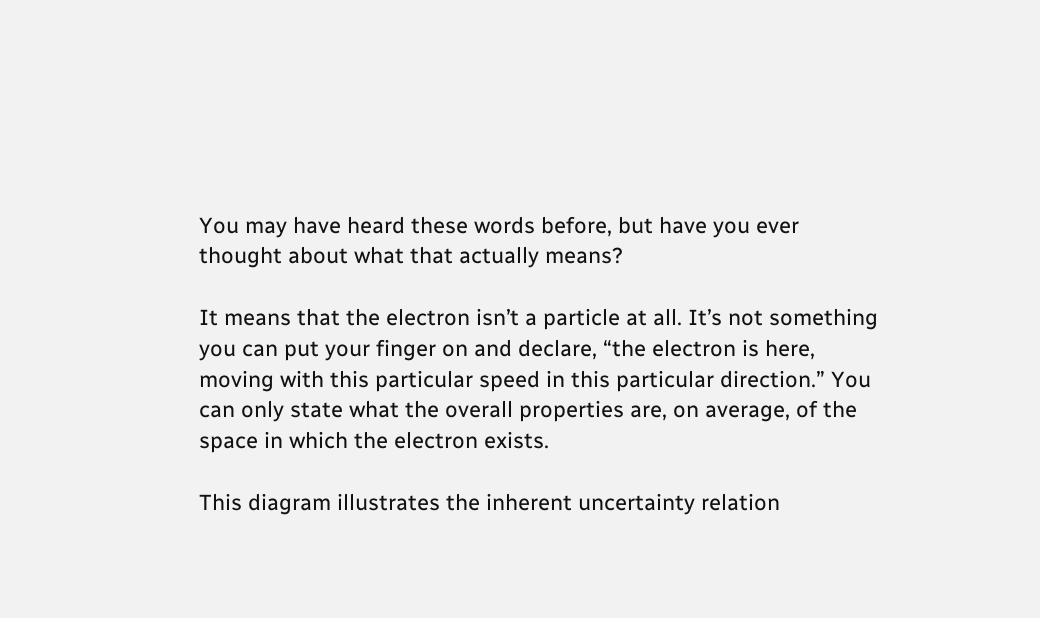You may have heard these words before, but have you ever thought about what that actually means?

It means that the electron isn’t a particle at all. It’s not something you can put your finger on and declare, “the electron is here, moving with this particular speed in this particular direction.” You can only state what the overall properties are, on average, of the space in which the electron exists.

This diagram illustrates the inherent uncertainty relation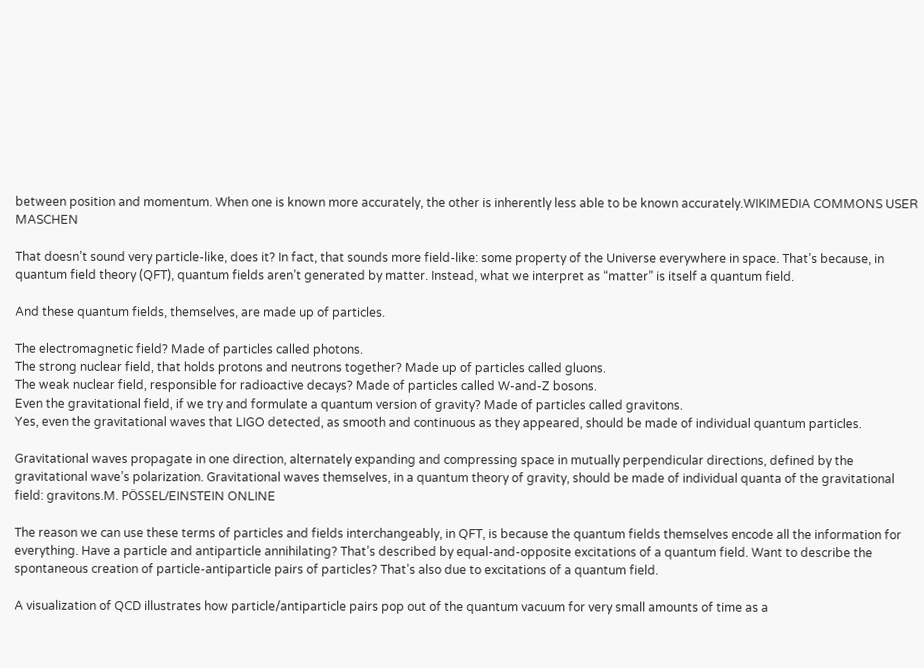between position and momentum. When one is known more accurately, the other is inherently less able to be known accurately.WIKIMEDIA COMMONS USER MASCHEN

That doesn’t sound very particle-like, does it? In fact, that sounds more field-like: some property of the Universe everywhere in space. That’s because, in quantum field theory (QFT), quantum fields aren’t generated by matter. Instead, what we interpret as “matter” is itself a quantum field.

And these quantum fields, themselves, are made up of particles.

The electromagnetic field? Made of particles called photons.
The strong nuclear field, that holds protons and neutrons together? Made up of particles called gluons.
The weak nuclear field, responsible for radioactive decays? Made of particles called W-and-Z bosons.
Even the gravitational field, if we try and formulate a quantum version of gravity? Made of particles called gravitons.
Yes, even the gravitational waves that LIGO detected, as smooth and continuous as they appeared, should be made of individual quantum particles.

Gravitational waves propagate in one direction, alternately expanding and compressing space in mutually perpendicular directions, defined by the gravitational wave’s polarization. Gravitational waves themselves, in a quantum theory of gravity, should be made of individual quanta of the gravitational field: gravitons.M. PÖSSEL/EINSTEIN ONLINE

The reason we can use these terms of particles and fields interchangeably, in QFT, is because the quantum fields themselves encode all the information for everything. Have a particle and antiparticle annihilating? That’s described by equal-and-opposite excitations of a quantum field. Want to describe the spontaneous creation of particle-antiparticle pairs of particles? That’s also due to excitations of a quantum field.

A visualization of QCD illustrates how particle/antiparticle pairs pop out of the quantum vacuum for very small amounts of time as a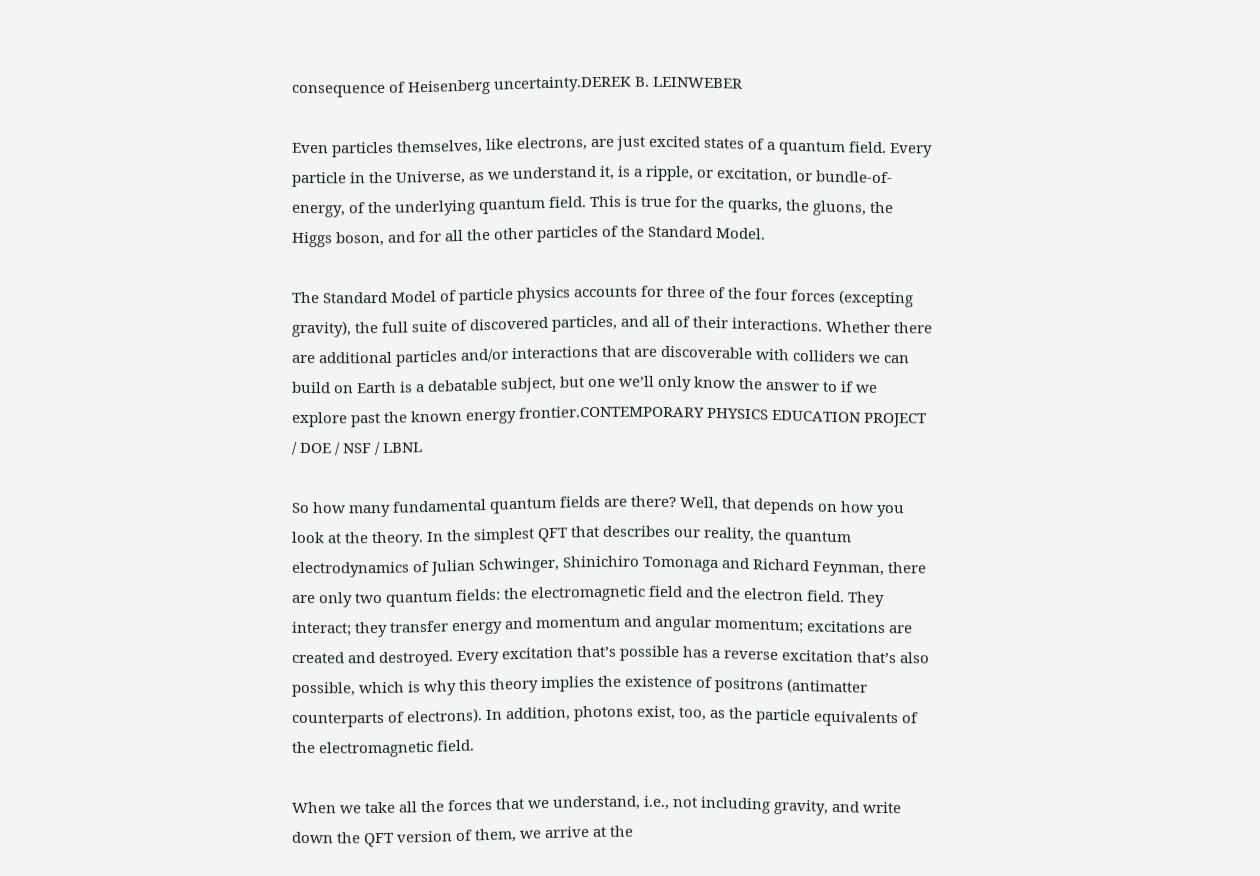consequence of Heisenberg uncertainty.DEREK B. LEINWEBER

Even particles themselves, like electrons, are just excited states of a quantum field. Every particle in the Universe, as we understand it, is a ripple, or excitation, or bundle-of-energy, of the underlying quantum field. This is true for the quarks, the gluons, the Higgs boson, and for all the other particles of the Standard Model.

The Standard Model of particle physics accounts for three of the four forces (excepting gravity), the full suite of discovered particles, and all of their interactions. Whether there are additional particles and/or interactions that are discoverable with colliders we can build on Earth is a debatable subject, but one we’ll only know the answer to if we explore past the known energy frontier.CONTEMPORARY PHYSICS EDUCATION PROJECT / DOE / NSF / LBNL

So how many fundamental quantum fields are there? Well, that depends on how you look at the theory. In the simplest QFT that describes our reality, the quantum electrodynamics of Julian Schwinger, Shinichiro Tomonaga and Richard Feynman, there are only two quantum fields: the electromagnetic field and the electron field. They interact; they transfer energy and momentum and angular momentum; excitations are created and destroyed. Every excitation that’s possible has a reverse excitation that’s also possible, which is why this theory implies the existence of positrons (antimatter counterparts of electrons). In addition, photons exist, too, as the particle equivalents of the electromagnetic field.

When we take all the forces that we understand, i.e., not including gravity, and write down the QFT version of them, we arrive at the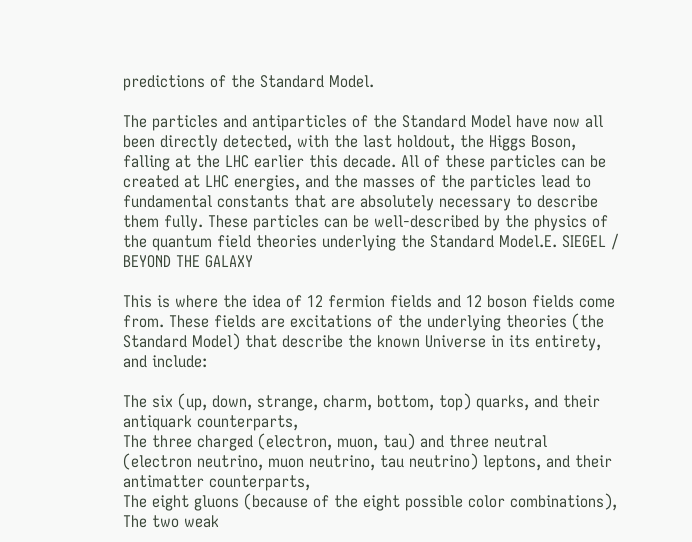predictions of the Standard Model.

The particles and antiparticles of the Standard Model have now all been directly detected, with the last holdout, the Higgs Boson, falling at the LHC earlier this decade. All of these particles can be created at LHC energies, and the masses of the particles lead to fundamental constants that are absolutely necessary to describe them fully. These particles can be well-described by the physics of the quantum field theories underlying the Standard Model.E. SIEGEL / BEYOND THE GALAXY

This is where the idea of 12 fermion fields and 12 boson fields come from. These fields are excitations of the underlying theories (the Standard Model) that describe the known Universe in its entirety, and include:

The six (up, down, strange, charm, bottom, top) quarks, and their antiquark counterparts,
The three charged (electron, muon, tau) and three neutral (electron neutrino, muon neutrino, tau neutrino) leptons, and their antimatter counterparts,
The eight gluons (because of the eight possible color combinations),
The two weak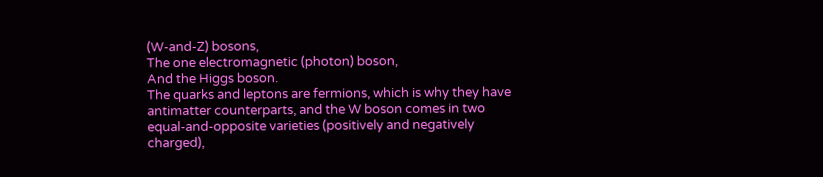(W-and-Z) bosons,
The one electromagnetic (photon) boson,
And the Higgs boson.
The quarks and leptons are fermions, which is why they have antimatter counterparts, and the W boson comes in two equal-and-opposite varieties (positively and negatively charged),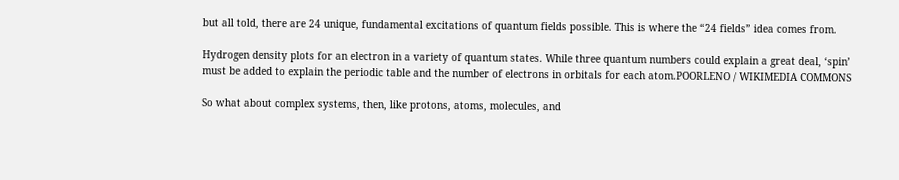but all told, there are 24 unique, fundamental excitations of quantum fields possible. This is where the “24 fields” idea comes from.

Hydrogen density plots for an electron in a variety of quantum states. While three quantum numbers could explain a great deal, ‘spin’ must be added to explain the periodic table and the number of electrons in orbitals for each atom.POORLENO / WIKIMEDIA COMMONS

So what about complex systems, then, like protons, atoms, molecules, and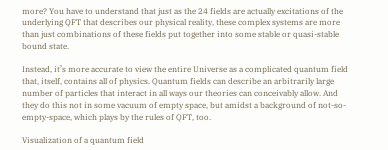more? You have to understand that just as the 24 fields are actually excitations of the underlying QFT that describes our physical reality, these complex systems are more than just combinations of these fields put together into some stable or quasi-stable bound state.

Instead, it’s more accurate to view the entire Universe as a complicated quantum field that, itself, contains all of physics. Quantum fields can describe an arbitrarily large number of particles that interact in all ways our theories can conceivably allow. And they do this not in some vacuum of empty space, but amidst a background of not-so-empty-space, which plays by the rules of QFT, too.

Visualization of a quantum field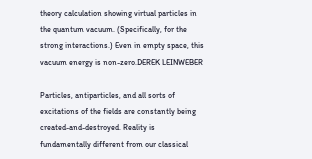theory calculation showing virtual particles in the quantum vacuum. (Specifically, for the strong interactions.) Even in empty space, this vacuum energy is non-zero.DEREK LEINWEBER

Particles, antiparticles, and all sorts of excitations of the fields are constantly being created-and-destroyed. Reality is fundamentally different from our classical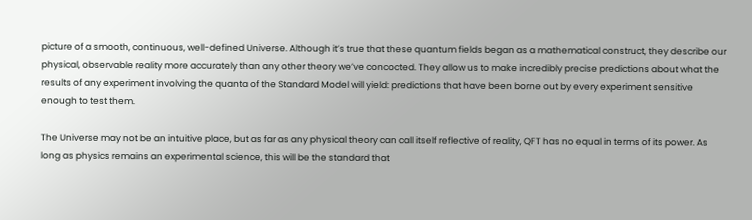picture of a smooth, continuous, well-defined Universe. Although it’s true that these quantum fields began as a mathematical construct, they describe our physical, observable reality more accurately than any other theory we’ve concocted. They allow us to make incredibly precise predictions about what the results of any experiment involving the quanta of the Standard Model will yield: predictions that have been borne out by every experiment sensitive enough to test them.

The Universe may not be an intuitive place, but as far as any physical theory can call itself reflective of reality, QFT has no equal in terms of its power. As long as physics remains an experimental science, this will be the standard that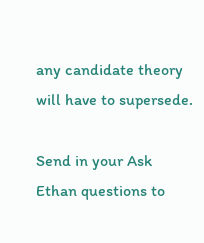any candidate theory will have to supersede.

Send in your Ask Ethan questions to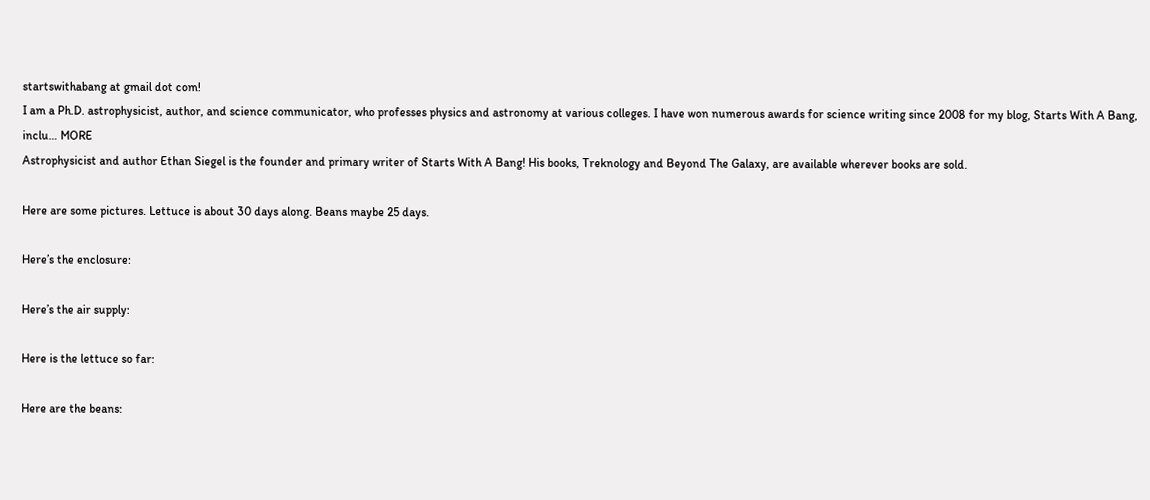startswithabang at gmail dot com!
I am a Ph.D. astrophysicist, author, and science communicator, who professes physics and astronomy at various colleges. I have won numerous awards for science writing since 2008 for my blog, Starts With A Bang, inclu… MORE
Astrophysicist and author Ethan Siegel is the founder and primary writer of Starts With A Bang! His books, Treknology and Beyond The Galaxy, are available wherever books are sold.

Here are some pictures. Lettuce is about 30 days along. Beans maybe 25 days.

Here’s the enclosure:

Here’s the air supply:

Here is the lettuce so far:

Here are the beans: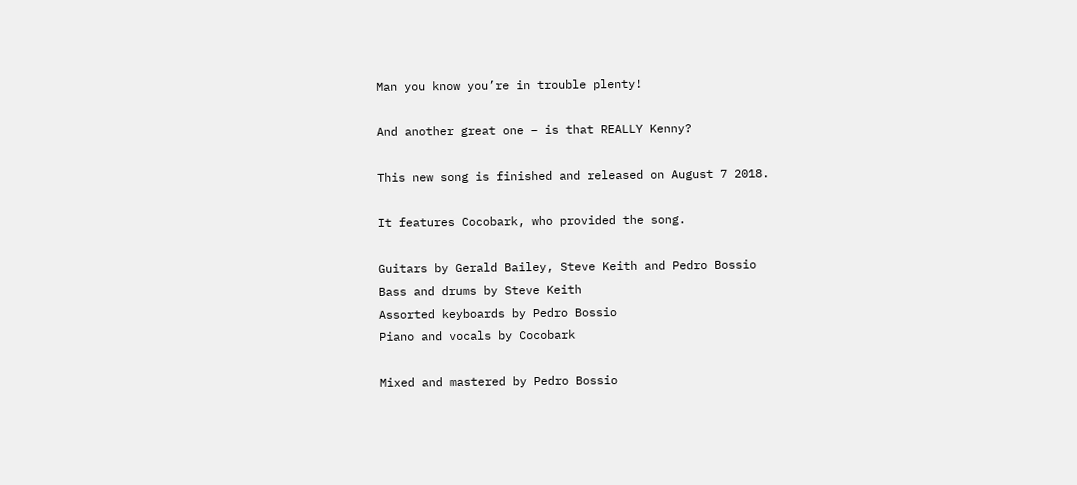Man you know you’re in trouble plenty!

And another great one – is that REALLY Kenny?

This new song is finished and released on August 7 2018.

It features Cocobark, who provided the song.

Guitars by Gerald Bailey, Steve Keith and Pedro Bossio
Bass and drums by Steve Keith
Assorted keyboards by Pedro Bossio
Piano and vocals by Cocobark

Mixed and mastered by Pedro Bossio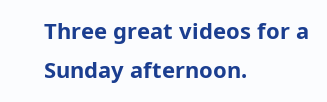Three great videos for a Sunday afternoon.